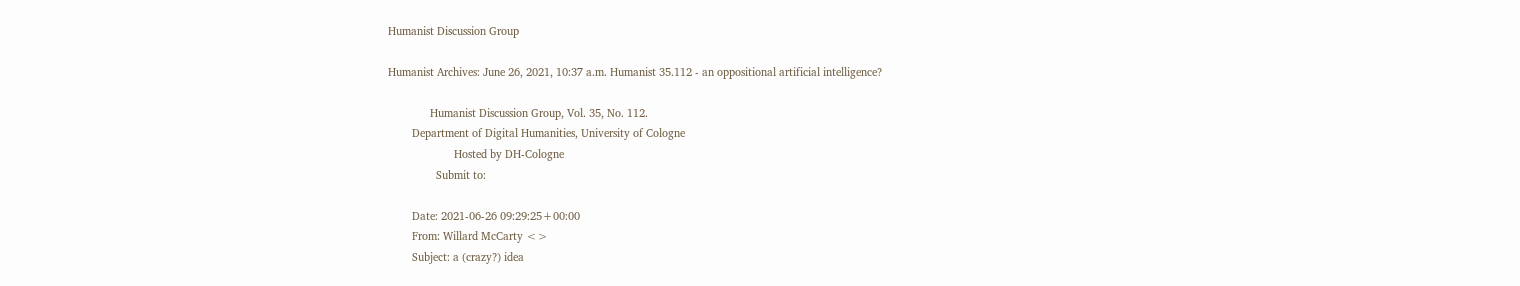Humanist Discussion Group

Humanist Archives: June 26, 2021, 10:37 a.m. Humanist 35.112 - an oppositional artificial intelligence?

              Humanist Discussion Group, Vol. 35, No. 112.
        Department of Digital Humanities, University of Cologne
                      Hosted by DH-Cologne
                Submit to:

        Date: 2021-06-26 09:29:25+00:00
        From: Willard McCarty <>
        Subject: a (crazy?) idea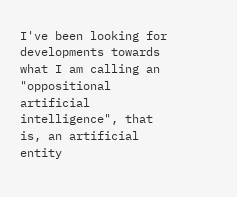I've been looking for developments towards what I am calling an
"oppositional artificial intelligence", that is, an artificial entity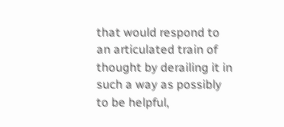that would respond to an articulated train of thought by derailing it in
such a way as possibly to be helpful,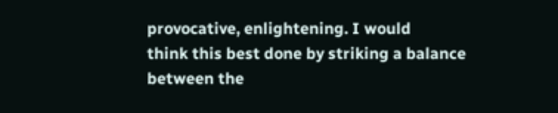provocative, enlightening. I would
think this best done by striking a balance between the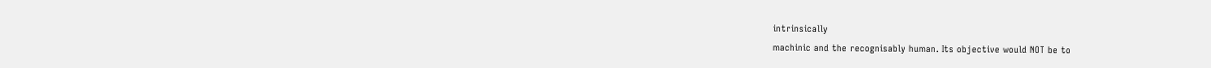intrinsically
machinic and the recognisably human. Its objective would NOT be to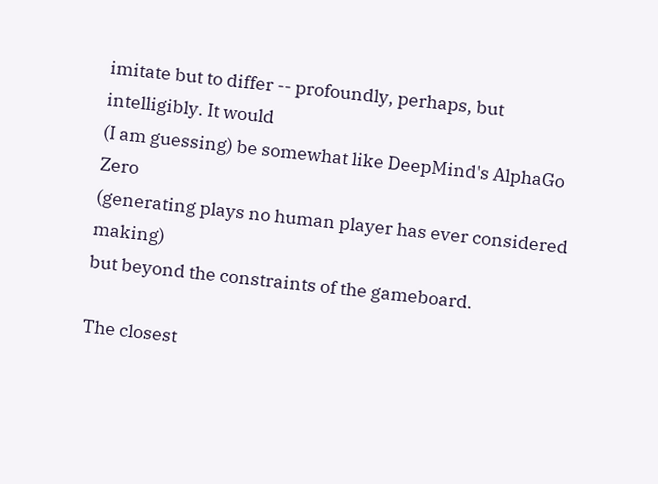imitate but to differ -- profoundly, perhaps, but intelligibly. It would
(I am guessing) be somewhat like DeepMind's AlphaGo Zero
(generating plays no human player has ever considered making)
but beyond the constraints of the gameboard.

The closest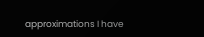approximations I have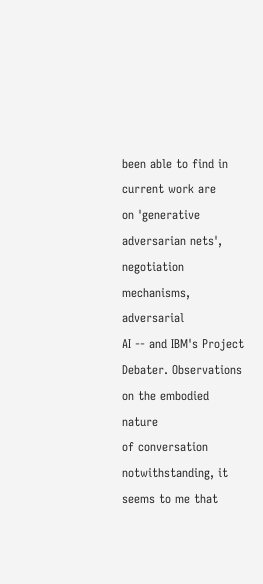been able to find in current work are
on 'generative adversarian nets', negotiation mechanisms, adversarial
AI -- and IBM's Project Debater. Observations on the embodied nature
of conversation notwithstanding, it seems to me that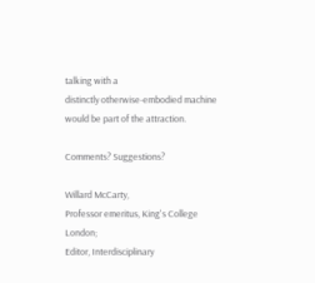talking with a
distinctly otherwise-embodied machine would be part of the attraction.

Comments? Suggestions?

Willard McCarty,
Professor emeritus, King's College London;
Editor, Interdisciplinary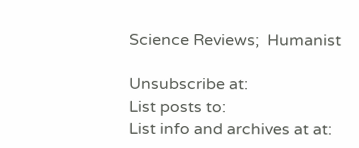Science Reviews;  Humanist

Unsubscribe at:
List posts to:
List info and archives at at: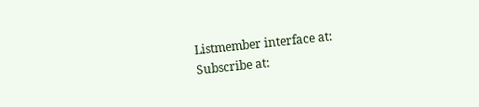Listmember interface at:
Subscribe at: